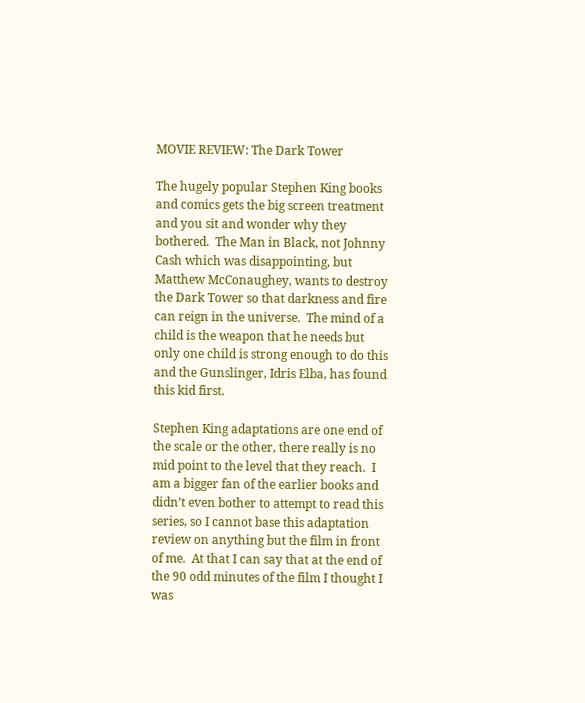MOVIE REVIEW: The Dark Tower

The hugely popular Stephen King books and comics gets the big screen treatment and you sit and wonder why they bothered.  The Man in Black, not Johnny Cash which was disappointing, but Matthew McConaughey, wants to destroy the Dark Tower so that darkness and fire can reign in the universe.  The mind of a child is the weapon that he needs but only one child is strong enough to do this and the Gunslinger, Idris Elba, has found this kid first.

Stephen King adaptations are one end of the scale or the other, there really is no mid point to the level that they reach.  I am a bigger fan of the earlier books and didn’t even bother to attempt to read this series, so I cannot base this adaptation review on anything but the film in front of me.  At that I can say that at the end of the 90 odd minutes of the film I thought I was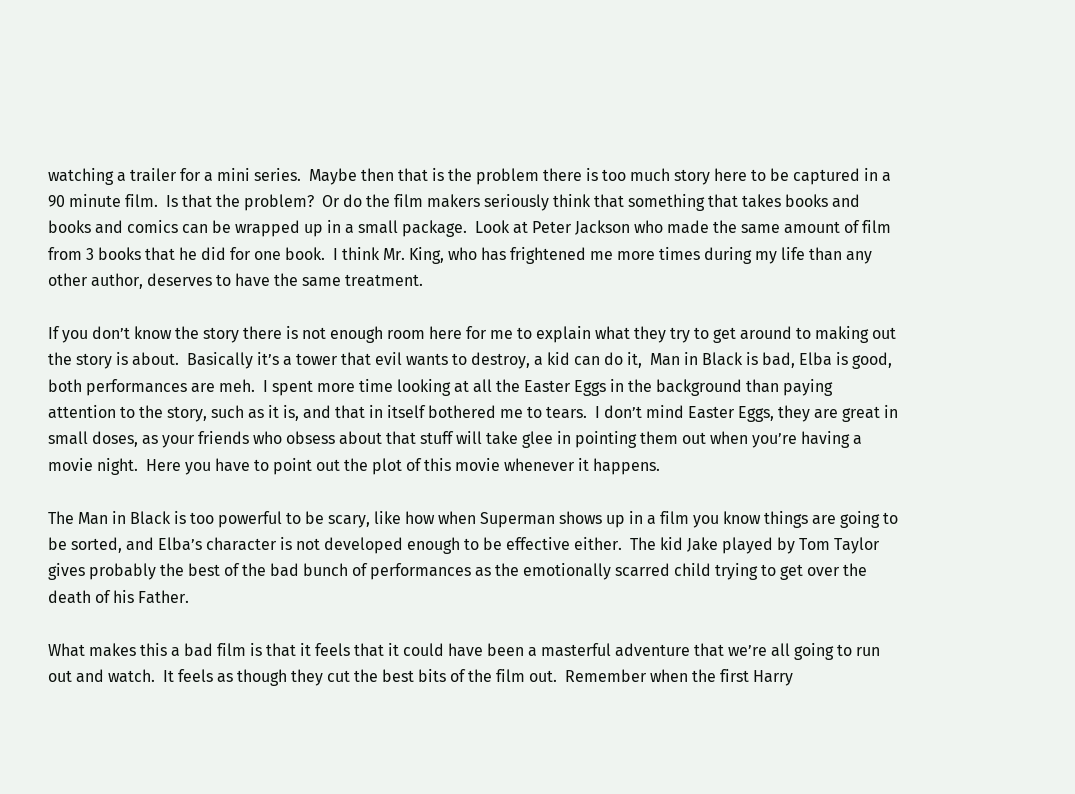watching a trailer for a mini series.  Maybe then that is the problem there is too much story here to be captured in a 90 minute film.  Is that the problem?  Or do the film makers seriously think that something that takes books and books and comics can be wrapped up in a small package.  Look at Peter Jackson who made the same amount of film from 3 books that he did for one book.  I think Mr. King, who has frightened me more times during my life than any other author, deserves to have the same treatment.

If you don’t know the story there is not enough room here for me to explain what they try to get around to making out the story is about.  Basically it’s a tower that evil wants to destroy, a kid can do it,  Man in Black is bad, Elba is good, both performances are meh.  I spent more time looking at all the Easter Eggs in the background than paying attention to the story, such as it is, and that in itself bothered me to tears.  I don’t mind Easter Eggs, they are great in small doses, as your friends who obsess about that stuff will take glee in pointing them out when you’re having a movie night.  Here you have to point out the plot of this movie whenever it happens.

The Man in Black is too powerful to be scary, like how when Superman shows up in a film you know things are going to be sorted, and Elba’s character is not developed enough to be effective either.  The kid Jake played by Tom Taylor gives probably the best of the bad bunch of performances as the emotionally scarred child trying to get over the death of his Father.

What makes this a bad film is that it feels that it could have been a masterful adventure that we’re all going to run out and watch.  It feels as though they cut the best bits of the film out.  Remember when the first Harry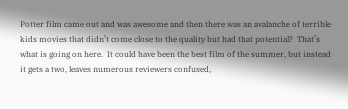Potter film came out and was awesome and then there was an avalanche of terrible kids movies that didn’t come close to the quality but had that potential?  That’s what is going on here.  It could have been the best film of the summer, but instead it gets a two, leaves numerous reviewers confused,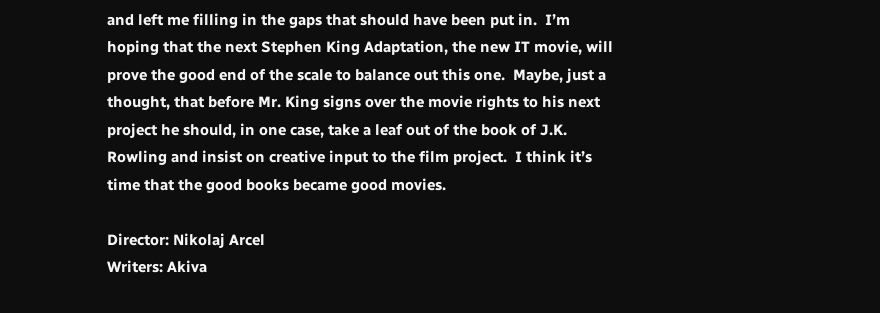and left me filling in the gaps that should have been put in.  I’m hoping that the next Stephen King Adaptation, the new IT movie, will prove the good end of the scale to balance out this one.  Maybe, just a thought, that before Mr. King signs over the movie rights to his next project he should, in one case, take a leaf out of the book of J.K. Rowling and insist on creative input to the film project.  I think it’s time that the good books became good movies.

Director: Nikolaj Arcel
Writers: Akiva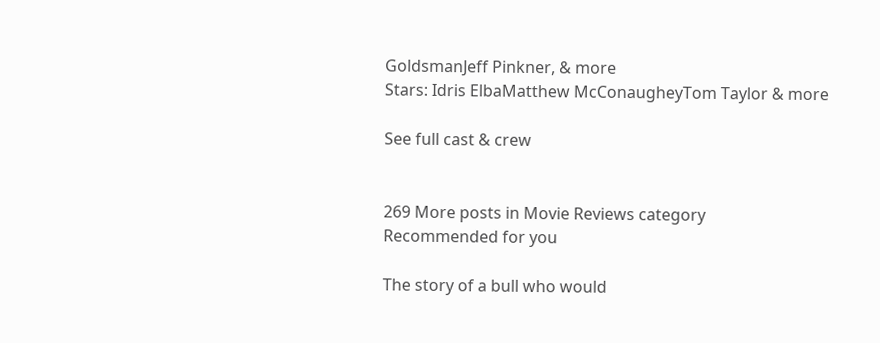GoldsmanJeff Pinkner, & more
Stars: Idris ElbaMatthew McConaugheyTom Taylor & more

See full cast & crew


269 More posts in Movie Reviews category
Recommended for you

The story of a bull who would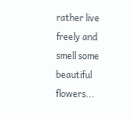rather live freely and smell some beautiful flowers...